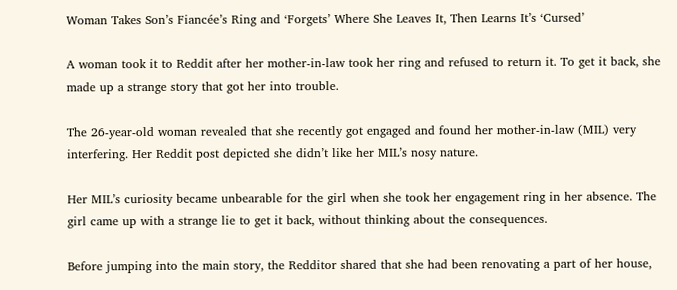Woman Takes Son’s Fiancée’s Ring and ‘Forgets’ Where She Leaves It, Then Learns It’s ‘Cursed’

A woman took it to Reddit after her mother-in-law took her ring and refused to return it. To get it back, she made up a strange story that got her into trouble.

The 26-year-old woman revealed that she recently got engaged and found her mother-in-law (MIL) very interfering. Her Reddit post depicted she didn’t like her MIL’s nosy nature.

Her MIL’s curiosity became unbearable for the girl when she took her engagement ring in her absence. The girl came up with a strange lie to get it back, without thinking about the consequences.

Before jumping into the main story, the Redditor shared that she had been renovating a part of her house,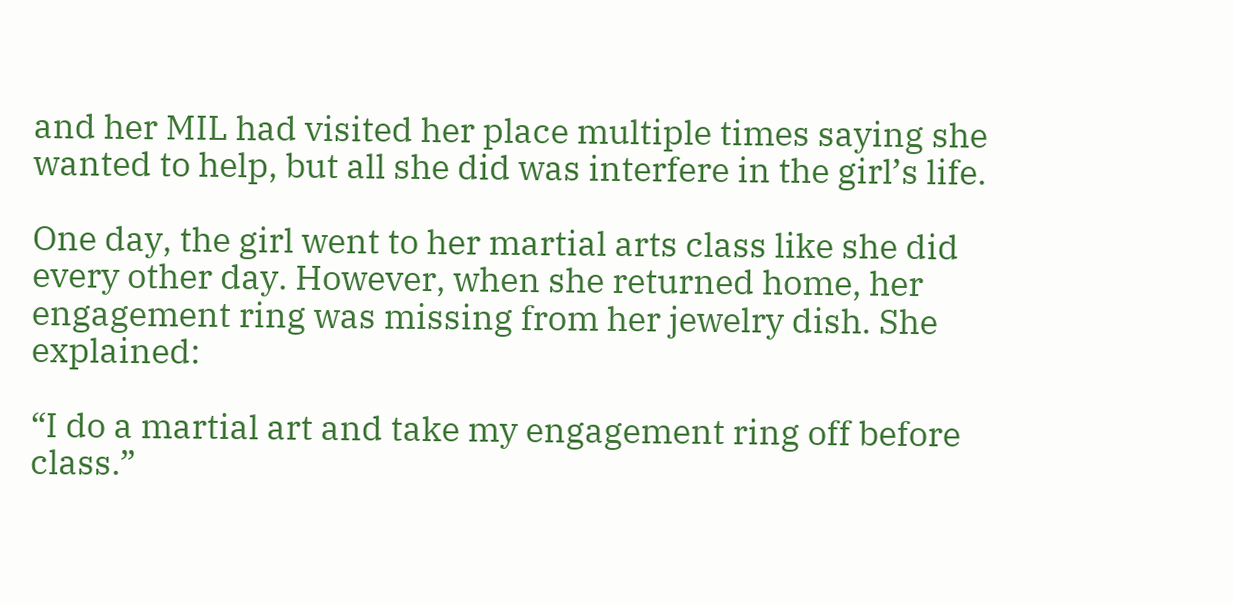and her MIL had visited her place multiple times saying she wanted to help, but all she did was interfere in the girl’s life.

One day, the girl went to her martial arts class like she did every other day. However, when she returned home, her engagement ring was missing from her jewelry dish. She explained:

“I do a martial art and take my engagement ring off before class.”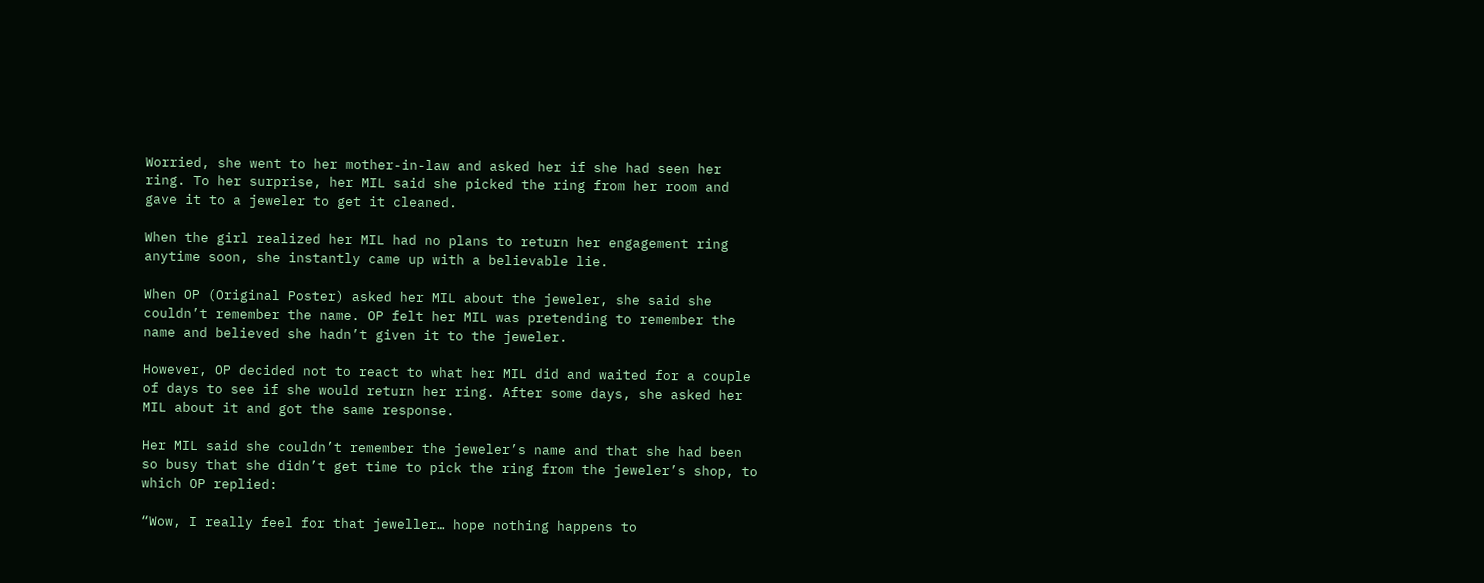Worried, she went to her mother-in-law and asked her if she had seen her ring. To her surprise, her MIL said she picked the ring from her room and gave it to a jeweler to get it cleaned.

When the girl realized her MIL had no plans to return her engagement ring anytime soon, she instantly came up with a believable lie.

When OP (Original Poster) asked her MIL about the jeweler, she said she couldn’t remember the name. OP felt her MIL was pretending to remember the name and believed she hadn’t given it to the jeweler.

However, OP decided not to react to what her MIL did and waited for a couple of days to see if she would return her ring. After some days, she asked her MIL about it and got the same response.

Her MIL said she couldn’t remember the jeweler’s name and that she had been so busy that she didn’t get time to pick the ring from the jeweler’s shop, to which OP replied:

“Wow, I really feel for that jeweller… hope nothing happens to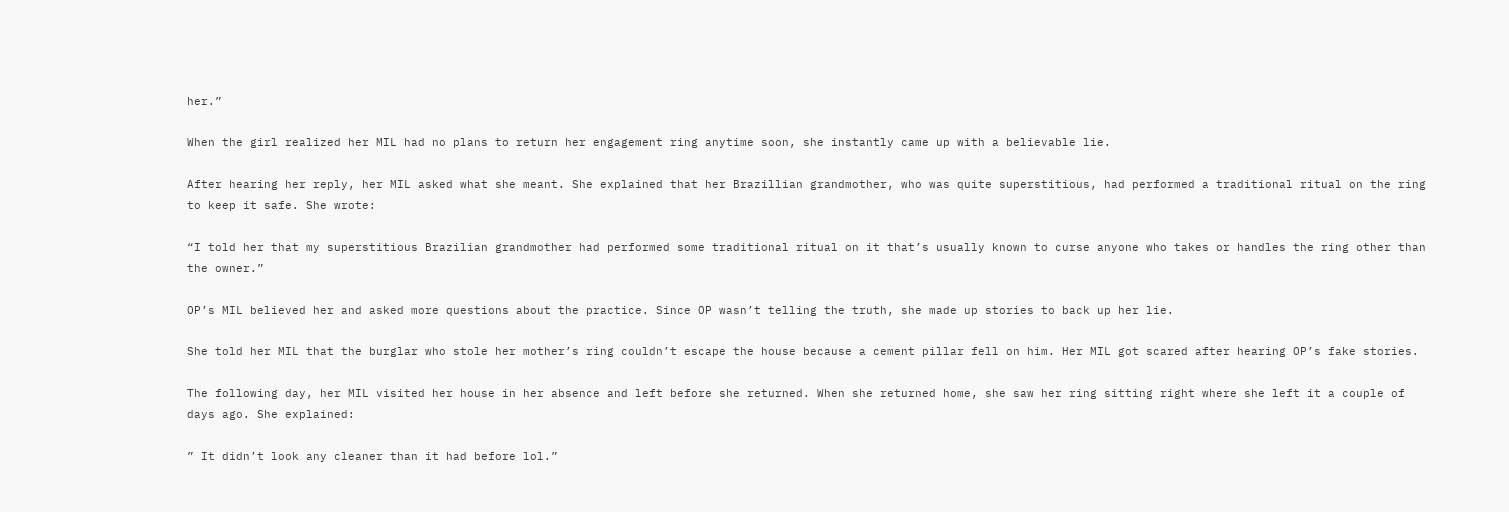her.”

When the girl realized her MIL had no plans to return her engagement ring anytime soon, she instantly came up with a believable lie.

After hearing her reply, her MIL asked what she meant. She explained that her Brazillian grandmother, who was quite superstitious, had performed a traditional ritual on the ring to keep it safe. She wrote:

“I told her that my superstitious Brazilian grandmother had performed some traditional ritual on it that’s usually known to curse anyone who takes or handles the ring other than the owner.”

OP’s MIL believed her and asked more questions about the practice. Since OP wasn’t telling the truth, she made up stories to back up her lie.

She told her MIL that the burglar who stole her mother’s ring couldn’t escape the house because a cement pillar fell on him. Her MIL got scared after hearing OP’s fake stories.

The following day, her MIL visited her house in her absence and left before she returned. When she returned home, she saw her ring sitting right where she left it a couple of days ago. She explained:

” It didn’t look any cleaner than it had before lol.”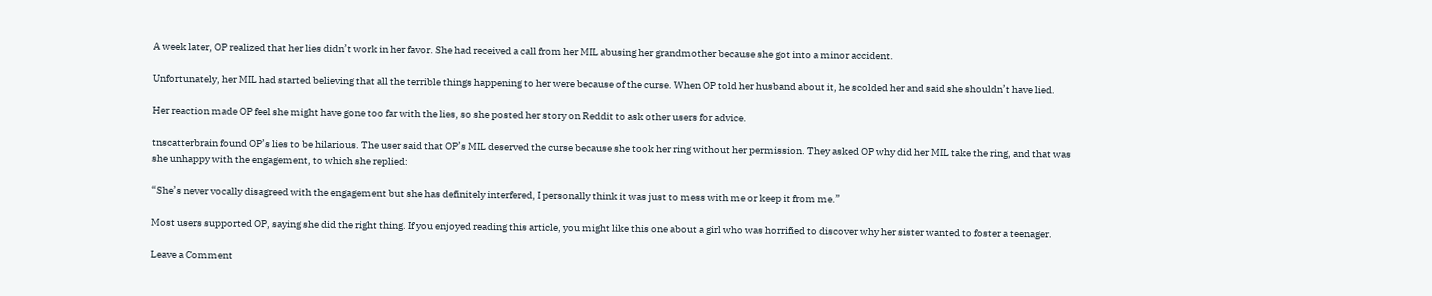A week later, OP realized that her lies didn’t work in her favor. She had received a call from her MIL abusing her grandmother because she got into a minor accident.

Unfortunately, her MIL had started believing that all the terrible things happening to her were because of the curse. When OP told her husband about it, he scolded her and said she shouldn’t have lied.

Her reaction made OP feel she might have gone too far with the lies, so she posted her story on Reddit to ask other users for advice.

tnscatterbrain found OP’s lies to be hilarious. The user said that OP’s MIL deserved the curse because she took her ring without her permission. They asked OP why did her MIL take the ring, and that was she unhappy with the engagement, to which she replied:

“She’s never vocally disagreed with the engagement but she has definitely interfered, I personally think it was just to mess with me or keep it from me.”

Most users supported OP, saying she did the right thing. If you enjoyed reading this article, you might like this one about a girl who was horrified to discover why her sister wanted to foster a teenager.

Leave a Comment